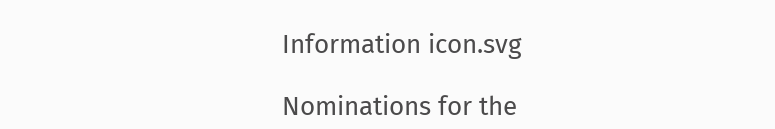Information icon.svg

Nominations for the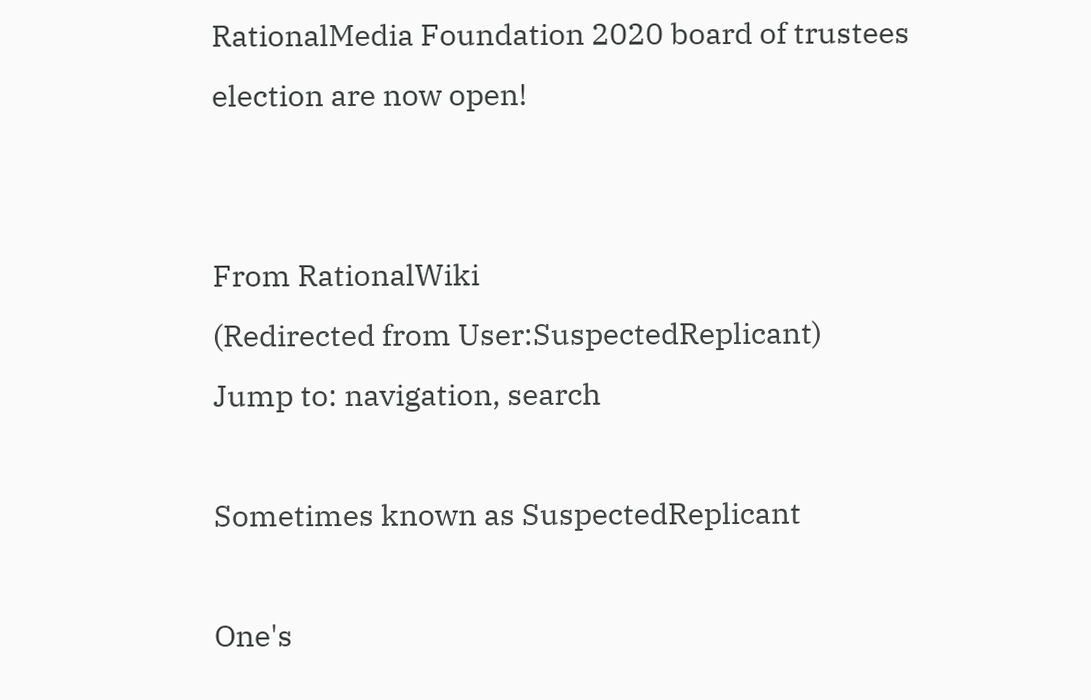RationalMedia Foundation 2020 board of trustees election are now open!


From RationalWiki
(Redirected from User:SuspectedReplicant)
Jump to: navigation, search

Sometimes known as SuspectedReplicant

One's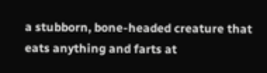a stubborn, bone-headed creature that eats anything and farts at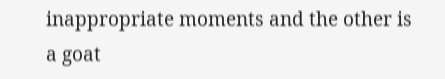inappropriate moments and the other is a goat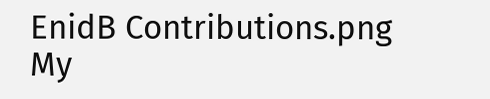EnidB Contributions.png
My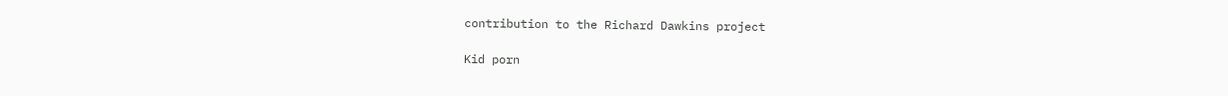contribution to the Richard Dawkins project

Kid porn